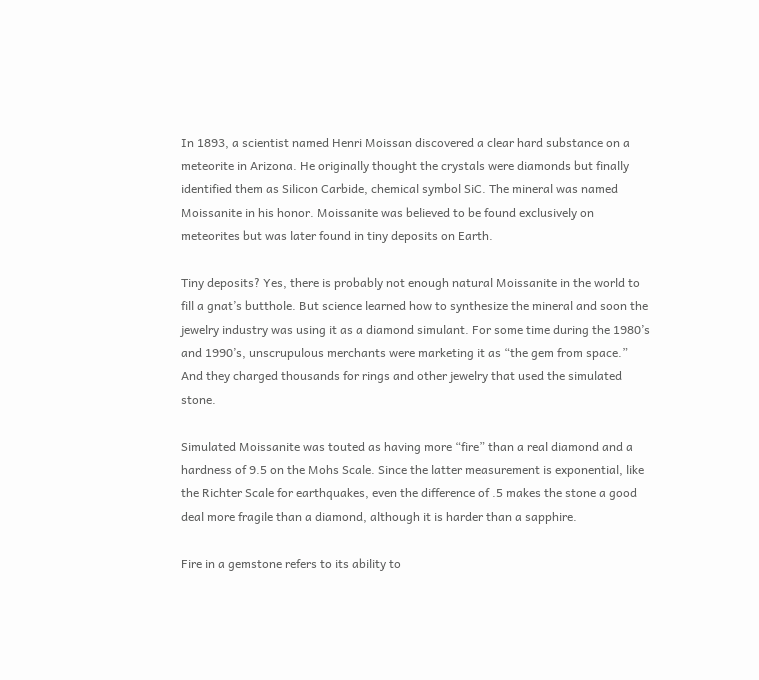In 1893, a scientist named Henri Moissan discovered a clear hard substance on a meteorite in Arizona. He originally thought the crystals were diamonds but finally identified them as Silicon Carbide, chemical symbol SiC. The mineral was named Moissanite in his honor. Moissanite was believed to be found exclusively on meteorites but was later found in tiny deposits on Earth.

Tiny deposits? Yes, there is probably not enough natural Moissanite in the world to fill a gnat’s butthole. But science learned how to synthesize the mineral and soon the jewelry industry was using it as a diamond simulant. For some time during the 1980’s and 1990’s, unscrupulous merchants were marketing it as “the gem from space.” And they charged thousands for rings and other jewelry that used the simulated stone.

Simulated Moissanite was touted as having more “fire” than a real diamond and a hardness of 9.5 on the Mohs Scale. Since the latter measurement is exponential, like the Richter Scale for earthquakes, even the difference of .5 makes the stone a good deal more fragile than a diamond, although it is harder than a sapphire.

Fire in a gemstone refers to its ability to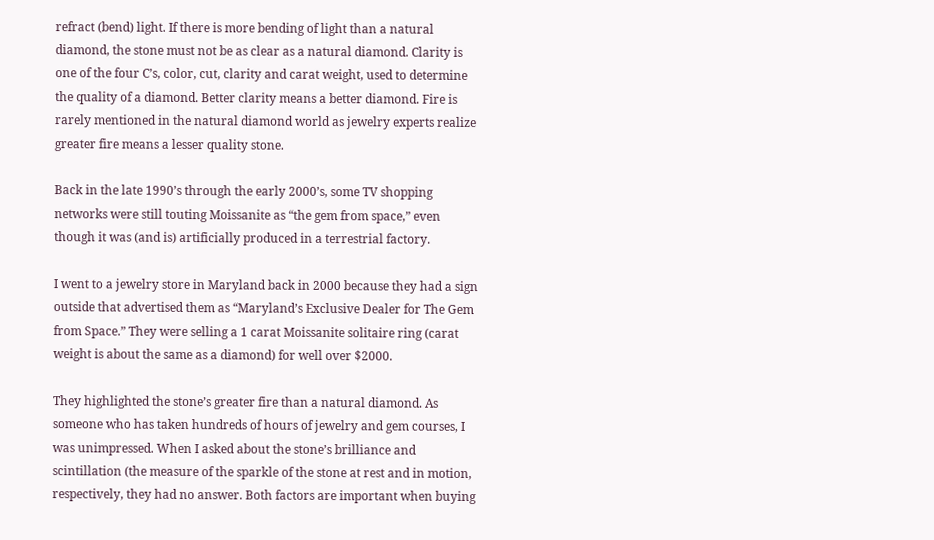refract (bend) light. If there is more bending of light than a natural diamond, the stone must not be as clear as a natural diamond. Clarity is one of the four C’s, color, cut, clarity and carat weight, used to determine the quality of a diamond. Better clarity means a better diamond. Fire is rarely mentioned in the natural diamond world as jewelry experts realize greater fire means a lesser quality stone.

Back in the late 1990’s through the early 2000’s, some TV shopping networks were still touting Moissanite as “the gem from space,” even though it was (and is) artificially produced in a terrestrial factory.

I went to a jewelry store in Maryland back in 2000 because they had a sign outside that advertised them as “Maryland’s Exclusive Dealer for The Gem from Space.” They were selling a 1 carat Moissanite solitaire ring (carat weight is about the same as a diamond) for well over $2000.

They highlighted the stone’s greater fire than a natural diamond. As someone who has taken hundreds of hours of jewelry and gem courses, I was unimpressed. When I asked about the stone’s brilliance and scintillation (the measure of the sparkle of the stone at rest and in motion, respectively, they had no answer. Both factors are important when buying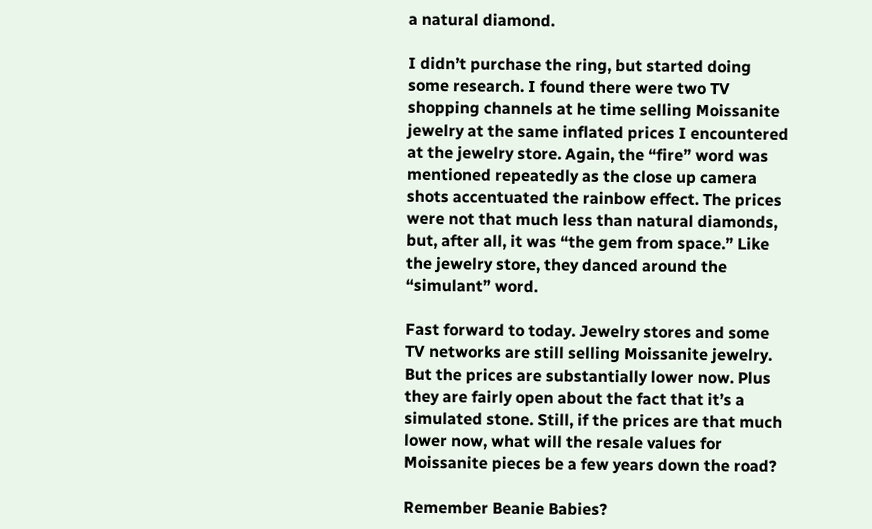a natural diamond.

I didn’t purchase the ring, but started doing some research. I found there were two TV shopping channels at he time selling Moissanite jewelry at the same inflated prices I encountered at the jewelry store. Again, the “fire” word was mentioned repeatedly as the close up camera shots accentuated the rainbow effect. The prices were not that much less than natural diamonds, but, after all, it was “the gem from space.” Like the jewelry store, they danced around the “simulant” word.

Fast forward to today. Jewelry stores and some TV networks are still selling Moissanite jewelry. But the prices are substantially lower now. Plus they are fairly open about the fact that it’s a simulated stone. Still, if the prices are that much lower now, what will the resale values for Moissanite pieces be a few years down the road?

Remember Beanie Babies?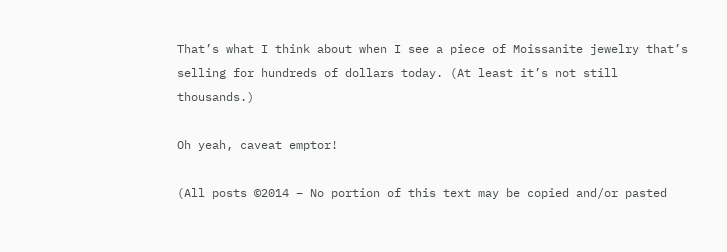That’s what I think about when I see a piece of Moissanite jewelry that’s selling for hundreds of dollars today. (At least it’s not still thousands.)

Oh yeah, caveat emptor!

(All posts ©2014 – No portion of this text may be copied and/or pasted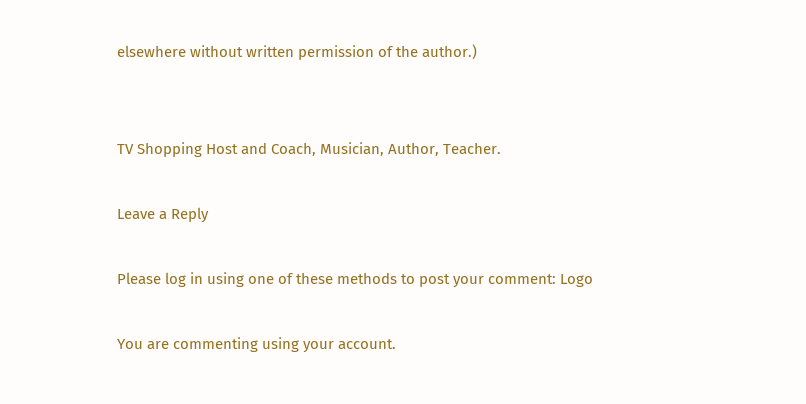elsewhere without written permission of the author.)


TV Shopping Host and Coach, Musician, Author, Teacher.

Leave a Reply

Please log in using one of these methods to post your comment: Logo

You are commenting using your account.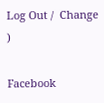Log Out /  Change )

Facebook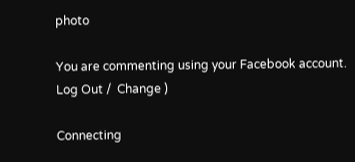photo

You are commenting using your Facebook account. Log Out /  Change )

Connecting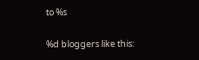to %s

%d bloggers like this: